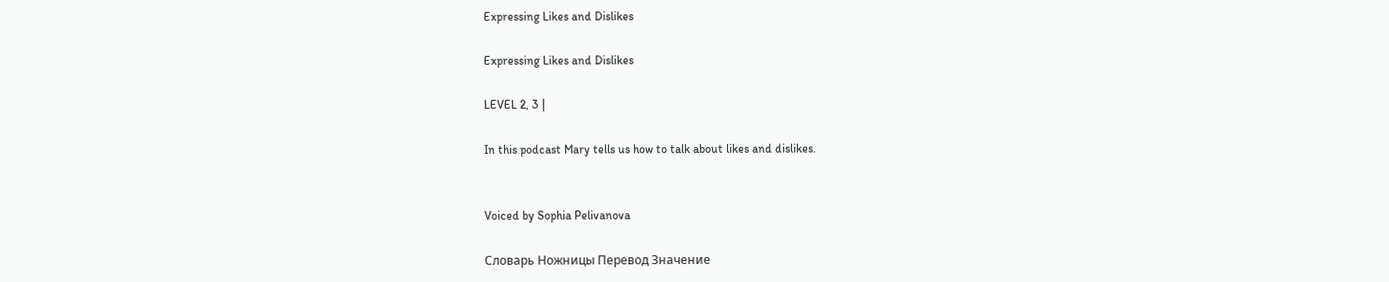Expressing Likes and Dislikes

Expressing Likes and Dislikes

LEVEL 2, 3 |

In this podcast Mary tells us how to talk about likes and dislikes.


Voiced by Sophia Pelivanova

Словарь Ножницы Перевод Значение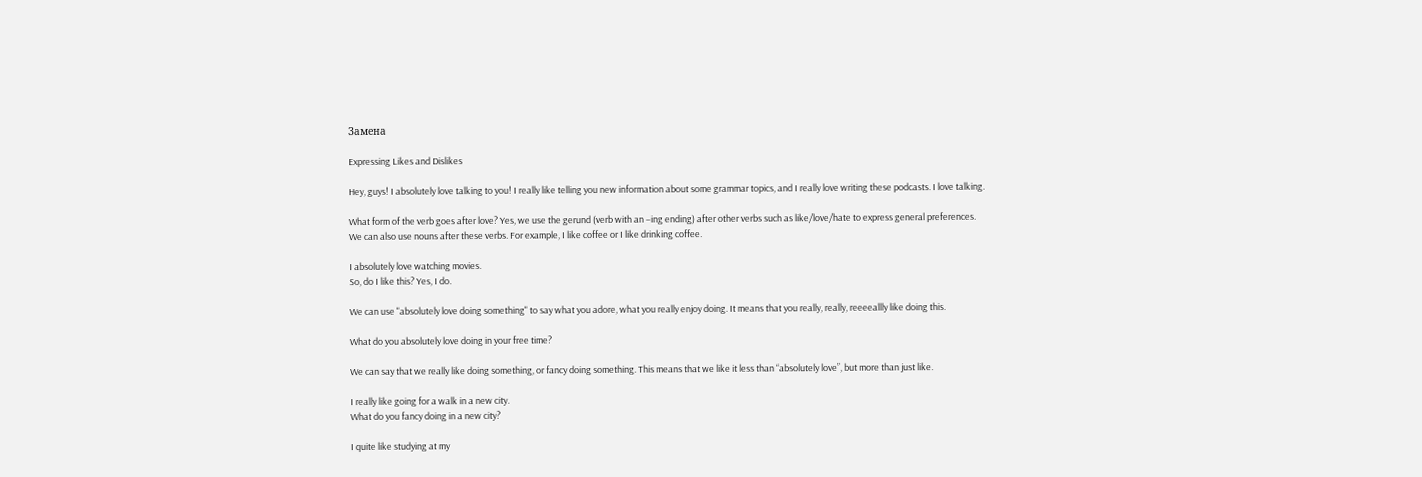Замена

Expressing Likes and Dislikes

Hey, guys! I absolutely love talking to you! I really like telling you new information about some grammar topics, and I really love writing these podcasts. I love talking.

What form of the verb goes after love? Yes, we use the gerund (verb with an –ing ending) after other verbs such as like/love/hate to express general preferences.
We can also use nouns after these verbs. For example, I like coffee or I like drinking coffee.

I absolutely love watching movies.
So, do I like this? Yes, I do.

We can use "absolutely love doing something" to say what you adore, what you really enjoy doing. It means that you really, really, reeeeallly like doing this.

What do you absolutely love doing in your free time?

We can say that we really like doing something, or fancy doing something. This means that we like it less than “absolutely love”, but more than just like.

I really like going for a walk in a new city.
What do you fancy doing in a new city?

I quite like studying at my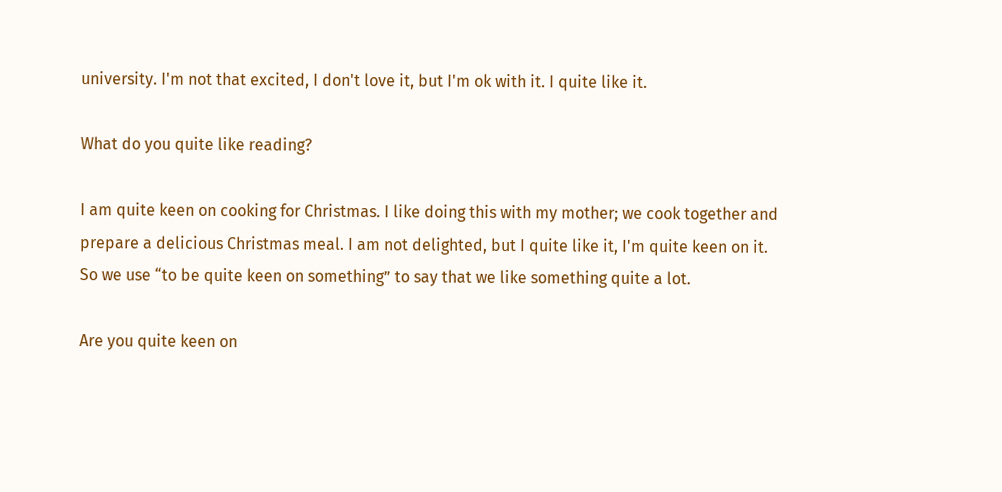university. I'm not that excited, I don't love it, but I'm ok with it. I quite like it.

What do you quite like reading?

I am quite keen on cooking for Christmas. I like doing this with my mother; we cook together and prepare a delicious Christmas meal. I am not delighted, but I quite like it, I'm quite keen on it.
So we use “to be quite keen on something” to say that we like something quite a lot.

Are you quite keen on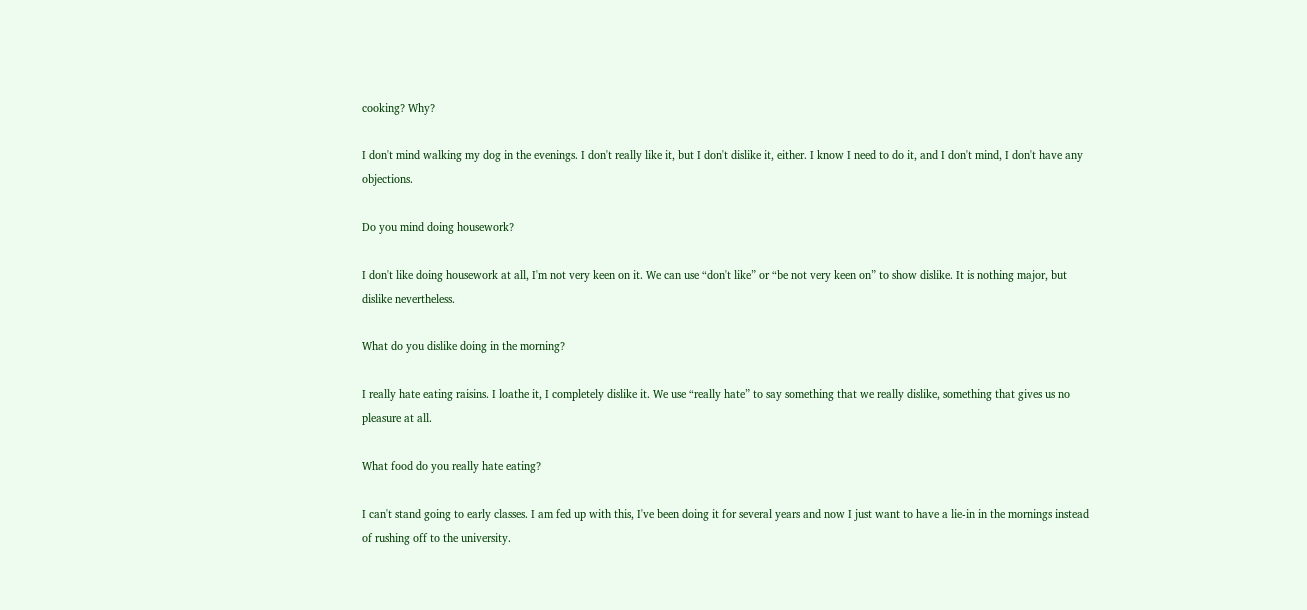cooking? Why?

I don't mind walking my dog in the evenings. I don't really like it, but I don't dislike it, either. I know I need to do it, and I don't mind, I don't have any objections.

Do you mind doing housework?

I don't like doing housework at all, I'm not very keen on it. We can use “don't like” or “be not very keen on” to show dislike. It is nothing major, but dislike nevertheless.

What do you dislike doing in the morning?

I really hate eating raisins. I loathe it, I completely dislike it. We use “really hate” to say something that we really dislike, something that gives us no pleasure at all.

What food do you really hate eating?

I can't stand going to early classes. I am fed up with this, I've been doing it for several years and now I just want to have a lie-in in the mornings instead of rushing off to the university.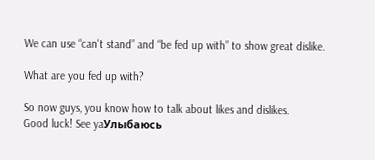We can use “can't stand” and “be fed up with” to show great dislike.

What are you fed up with?

So now guys, you know how to talk about likes and dislikes.
Good luck! See yaУлыбаюсь